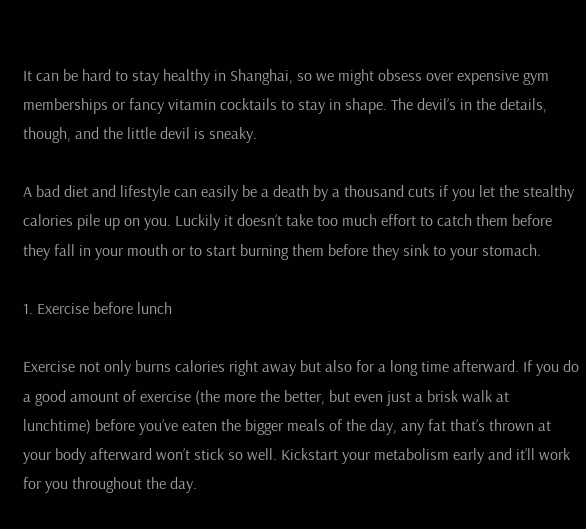It can be hard to stay healthy in Shanghai, so we might obsess over expensive gym memberships or fancy vitamin cocktails to stay in shape. The devil’s in the details, though, and the little devil is sneaky.

A bad diet and lifestyle can easily be a death by a thousand cuts if you let the stealthy calories pile up on you. Luckily it doesn’t take too much effort to catch them before they fall in your mouth or to start burning them before they sink to your stomach.

1. Exercise before lunch

Exercise not only burns calories right away but also for a long time afterward. If you do a good amount of exercise (the more the better, but even just a brisk walk at lunchtime) before you’ve eaten the bigger meals of the day, any fat that’s thrown at your body afterward won’t stick so well. Kickstart your metabolism early and it’ll work for you throughout the day.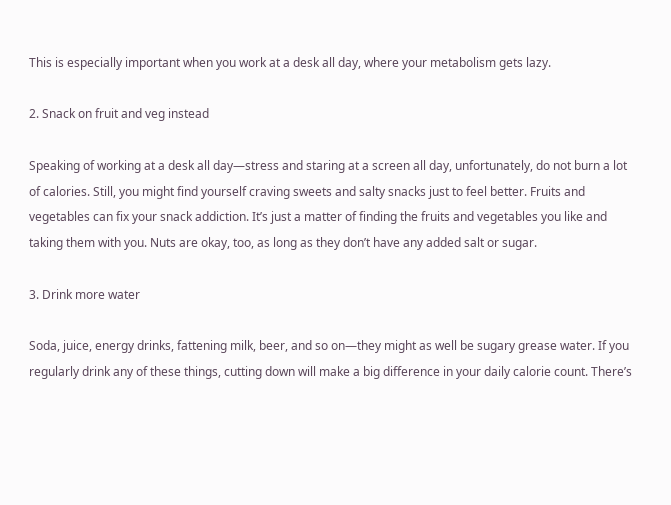This is especially important when you work at a desk all day, where your metabolism gets lazy.

2. Snack on fruit and veg instead

Speaking of working at a desk all day—stress and staring at a screen all day, unfortunately, do not burn a lot of calories. Still, you might find yourself craving sweets and salty snacks just to feel better. Fruits and vegetables can fix your snack addiction. It’s just a matter of finding the fruits and vegetables you like and taking them with you. Nuts are okay, too, as long as they don’t have any added salt or sugar.

3. Drink more water

Soda, juice, energy drinks, fattening milk, beer, and so on—they might as well be sugary grease water. If you regularly drink any of these things, cutting down will make a big difference in your daily calorie count. There’s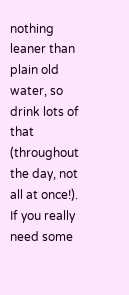nothing leaner than plain old water, so drink lots of that (throughout the day, not all at once!). If you really need some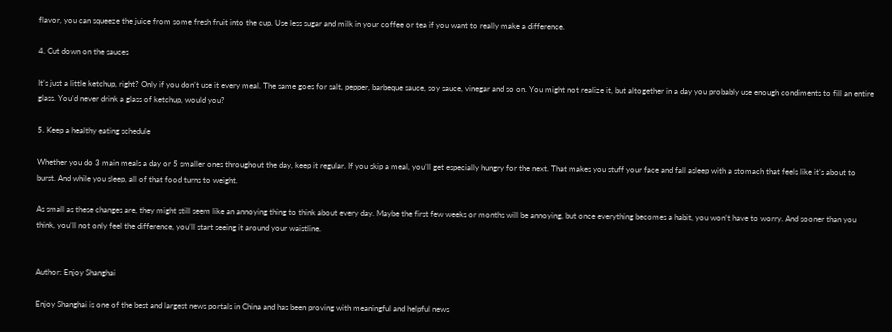flavor, you can squeeze the juice from some fresh fruit into the cup. Use less sugar and milk in your coffee or tea if you want to really make a difference.

4. Cut down on the sauces

It’s just a little ketchup, right? Only if you don’t use it every meal. The same goes for salt, pepper, barbeque sauce, soy sauce, vinegar and so on. You might not realize it, but altogether in a day you probably use enough condiments to fill an entire glass. You’d never drink a glass of ketchup, would you?

5. Keep a healthy eating schedule

Whether you do 3 main meals a day or 5 smaller ones throughout the day, keep it regular. If you skip a meal, you’ll get especially hungry for the next. That makes you stuff your face and fall asleep with a stomach that feels like it’s about to burst. And while you sleep, all of that food turns to weight.

As small as these changes are, they might still seem like an annoying thing to think about every day. Maybe the first few weeks or months will be annoying, but once everything becomes a habit, you won’t have to worry. And sooner than you think, you’ll not only feel the difference, you’ll start seeing it around your waistline.


Author: Enjoy Shanghai

Enjoy Shanghai is one of the best and largest news portals in China and has been proving with meaningful and helpful news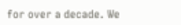for over a decade. We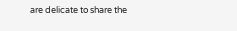are delicate to share the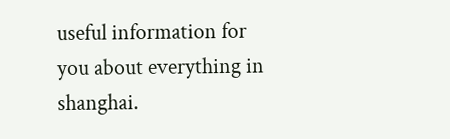useful information for you about everything in shanghai.